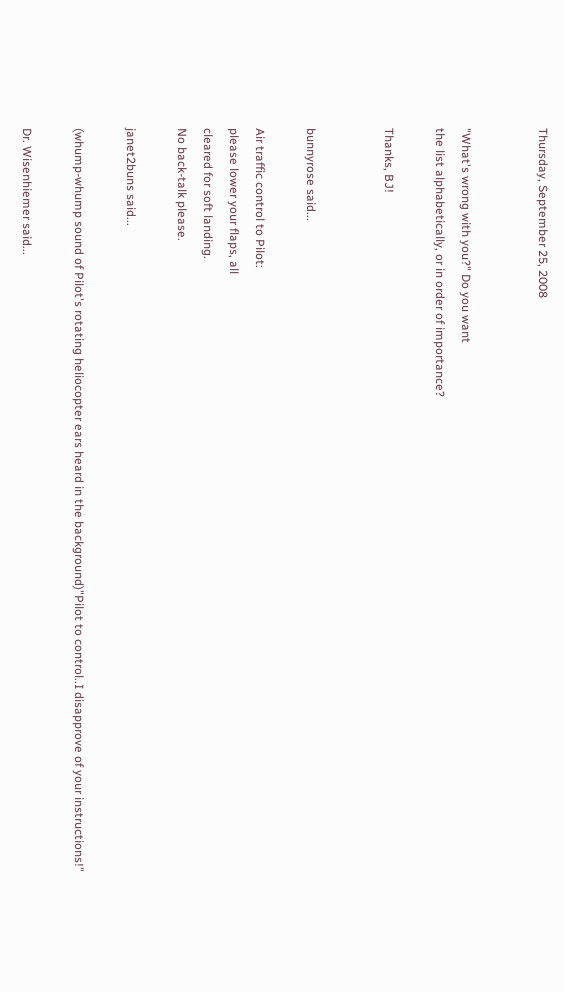Thursday, September 25, 2008


"What's wrong with you?" Do you want
the list alphabetically, or in order of importance?

Thanks, BJ!


bunnyrose said...

Air traffic control to Pilot:
please lower your flaps, all
cleared for soft landing.
No back-talk please.

janet2buns said...

(whump-whump sound of Pilot's rotating heliocopter ears heard in the background)"Pilot to control..I disapprove of your instructions!"

Dr. Wisenhiemer said...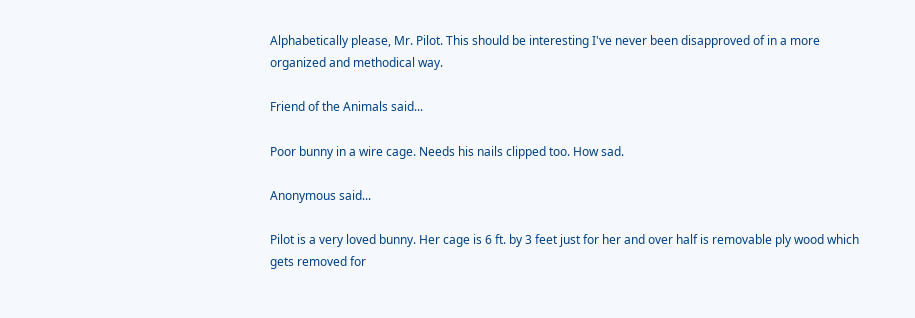Alphabetically please, Mr. Pilot. This should be interesting I've never been disapproved of in a more organized and methodical way.

Friend of the Animals said...

Poor bunny in a wire cage. Needs his nails clipped too. How sad.

Anonymous said...

Pilot is a very loved bunny. Her cage is 6 ft. by 3 feet just for her and over half is removable ply wood which gets removed for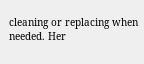cleaning or replacing when needed. Her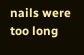nails were too long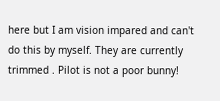here but I am vision impared and can't do this by myself. They are currently trimmed . Pilot is not a poor bunny!